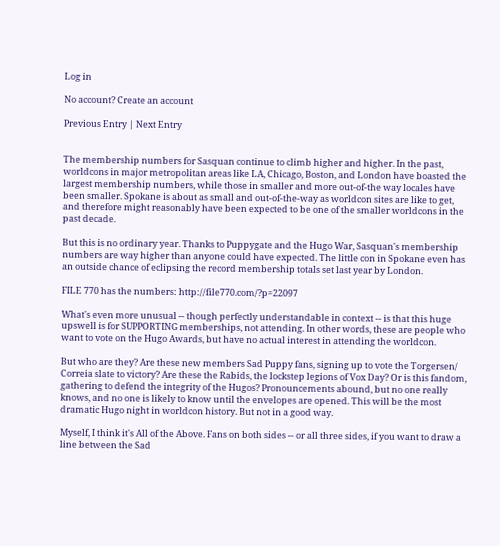Log in

No account? Create an account

Previous Entry | Next Entry


The membership numbers for Sasquan continue to climb higher and higher. In the past, worldcons in major metropolitan areas like LA, Chicago, Boston, and London have boasted the largest membership numbers, while those in smaller and more out-of-the way locales have been smaller. Spokane is about as small and out-of-the-way as worldcon sites are like to get, and therefore might reasonably have been expected to be one of the smaller worldcons in the past decade.

But this is no ordinary year. Thanks to Puppygate and the Hugo War, Sasquan's membership numbers are way higher than anyone could have expected. The little con in Spokane even has an outside chance of eclipsing the record membership totals set last year by London.

FILE 770 has the numbers: http://file770.com/?p=22097

What's even more unusual -- though perfectly understandable in context -- is that this huge upswell is for SUPPORTING memberships, not attending. In other words, these are people who want to vote on the Hugo Awards, but have no actual interest in attending the worldcon.

But who are they? Are these new members Sad Puppy fans, signing up to vote the Torgersen/ Correia slate to victory? Are these the Rabids, the lockstep legions of Vox Day? Or is this fandom, gathering to defend the integrity of the Hugos? Pronouncements abound, but no one really knows, and no one is likely to know until the envelopes are opened. This will be the most dramatic Hugo night in worldcon history. But not in a good way.

Myself, I think it's All of the Above. Fans on both sides -- or all three sides, if you want to draw a line between the Sad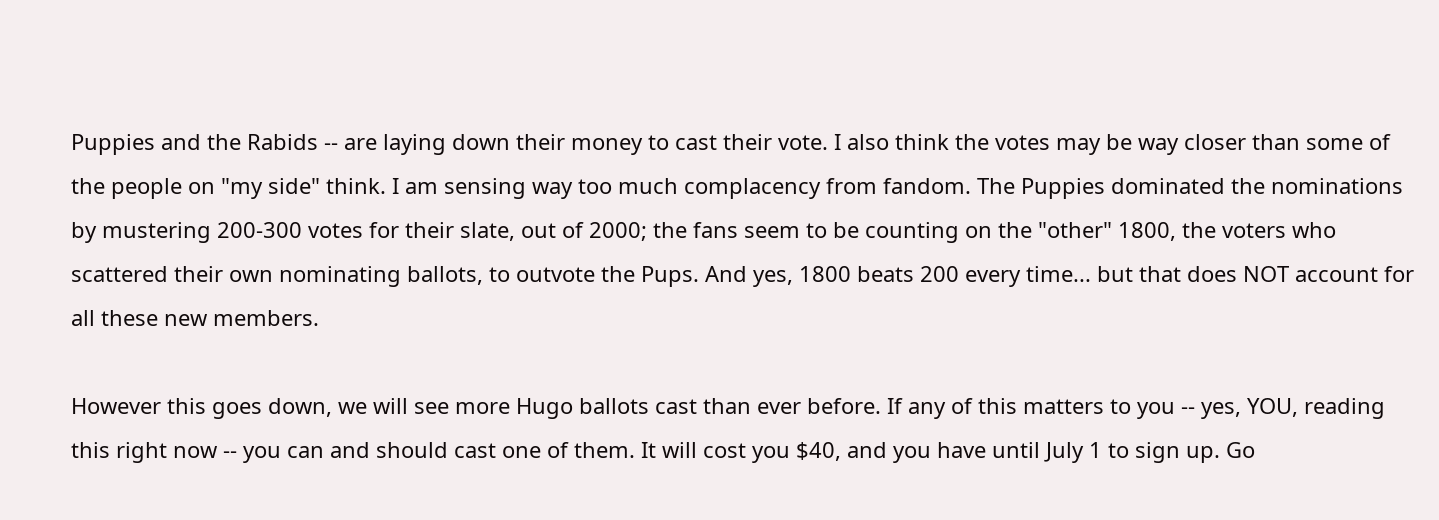Puppies and the Rabids -- are laying down their money to cast their vote. I also think the votes may be way closer than some of the people on "my side" think. I am sensing way too much complacency from fandom. The Puppies dominated the nominations by mustering 200-300 votes for their slate, out of 2000; the fans seem to be counting on the "other" 1800, the voters who scattered their own nominating ballots, to outvote the Pups. And yes, 1800 beats 200 every time... but that does NOT account for all these new members.

However this goes down, we will see more Hugo ballots cast than ever before. If any of this matters to you -- yes, YOU, reading this right now -- you can and should cast one of them. It will cost you $40, and you have until July 1 to sign up. Go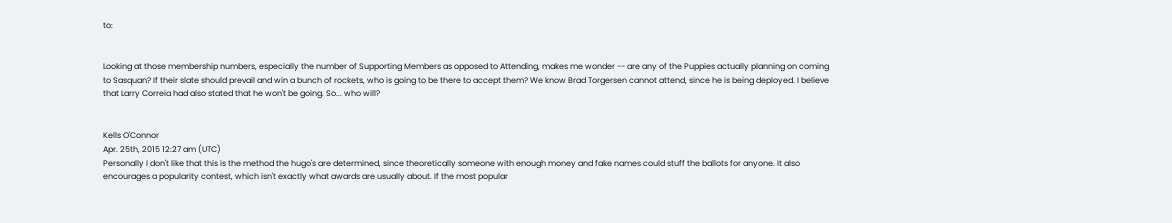to:


Looking at those membership numbers, especially the number of Supporting Members as opposed to Attending, makes me wonder -- are any of the Puppies actually planning on coming to Sasquan? If their slate should prevail and win a bunch of rockets, who is going to be there to accept them? We know Brad Torgersen cannot attend, since he is being deployed. I believe that Larry Correia had also stated that he won't be going. So... who will?


Kells O'Connor
Apr. 25th, 2015 12:27 am (UTC)
Personally I don't like that this is the method the hugo's are determined, since theoretically someone with enough money and fake names could stuff the ballots for anyone. It also encourages a popularity contest, which isn't exactly what awards are usually about. If the most popular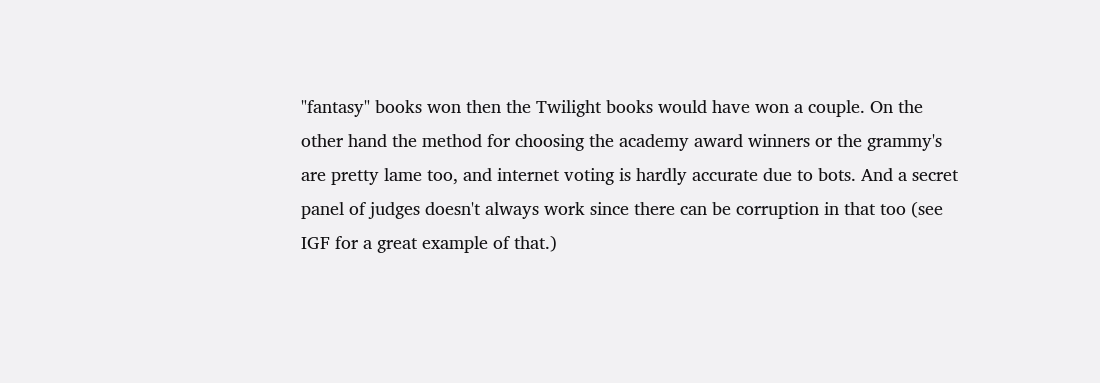"fantasy" books won then the Twilight books would have won a couple. On the other hand the method for choosing the academy award winners or the grammy's are pretty lame too, and internet voting is hardly accurate due to bots. And a secret panel of judges doesn't always work since there can be corruption in that too (see IGF for a great example of that.)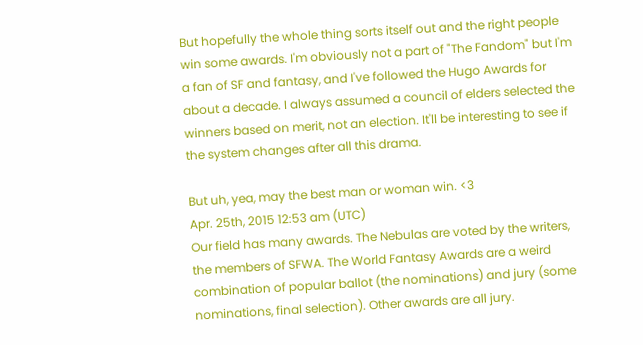But hopefully the whole thing sorts itself out and the right people win some awards. I'm obviously not a part of "The Fandom" but I'm a fan of SF and fantasy, and I've followed the Hugo Awards for about a decade. I always assumed a council of elders selected the winners based on merit, not an election. It'll be interesting to see if the system changes after all this drama.

But uh, yea, may the best man or woman win. <3
Apr. 25th, 2015 12:53 am (UTC)
Our field has many awards. The Nebulas are voted by the writers, the members of SFWA. The World Fantasy Awards are a weird combination of popular ballot (the nominations) and jury (some nominations, final selection). Other awards are all jury.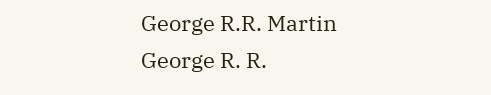George R.R. Martin
George R. R.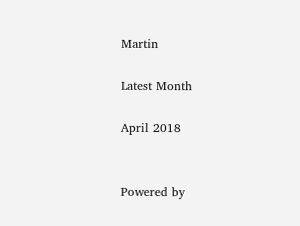Martin

Latest Month

April 2018


Powered by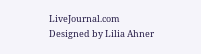LiveJournal.com
Designed by Lilia Ahner